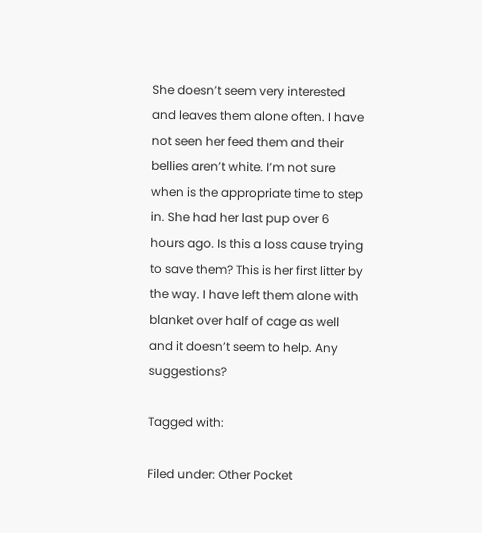She doesn’t seem very interested and leaves them alone often. I have not seen her feed them and their bellies aren’t white. I’m not sure when is the appropriate time to step in. She had her last pup over 6 hours ago. Is this a loss cause trying to save them? This is her first litter by the way. I have left them alone with blanket over half of cage as well and it doesn’t seem to help. Any suggestions?

Tagged with:

Filed under: Other Pocket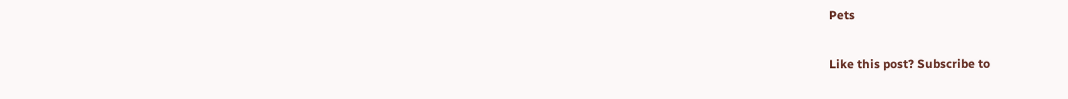Pets

Like this post? Subscribe to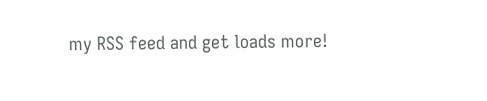my RSS feed and get loads more!